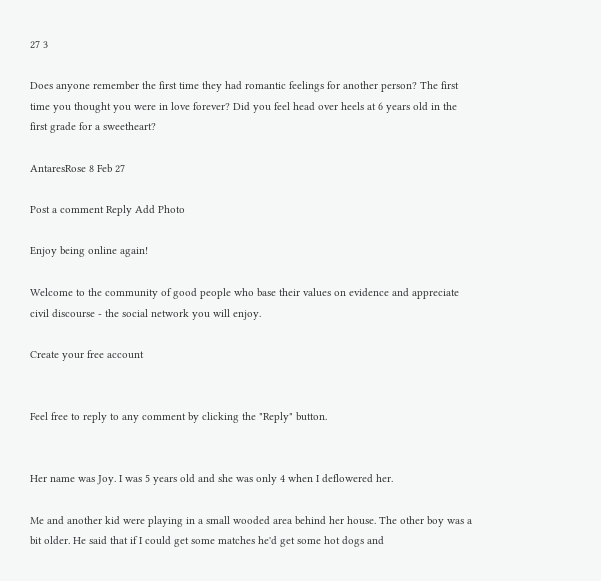27 3

Does anyone remember the first time they had romantic feelings for another person? The first time you thought you were in love forever? Did you feel head over heels at 6 years old in the first grade for a sweetheart?

AntaresRose 8 Feb 27

Post a comment Reply Add Photo

Enjoy being online again!

Welcome to the community of good people who base their values on evidence and appreciate civil discourse - the social network you will enjoy.

Create your free account


Feel free to reply to any comment by clicking the "Reply" button.


Her name was Joy. I was 5 years old and she was only 4 when I deflowered her.

Me and another kid were playing in a small wooded area behind her house. The other boy was a bit older. He said that if I could get some matches he'd get some hot dogs and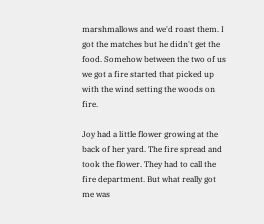marshmallows and we'd roast them. I got the matches but he didn't get the food. Somehow between the two of us we got a fire started that picked up with the wind setting the woods on fire.

Joy had a little flower growing at the back of her yard. The fire spread and took the flower. They had to call the fire department. But what really got me was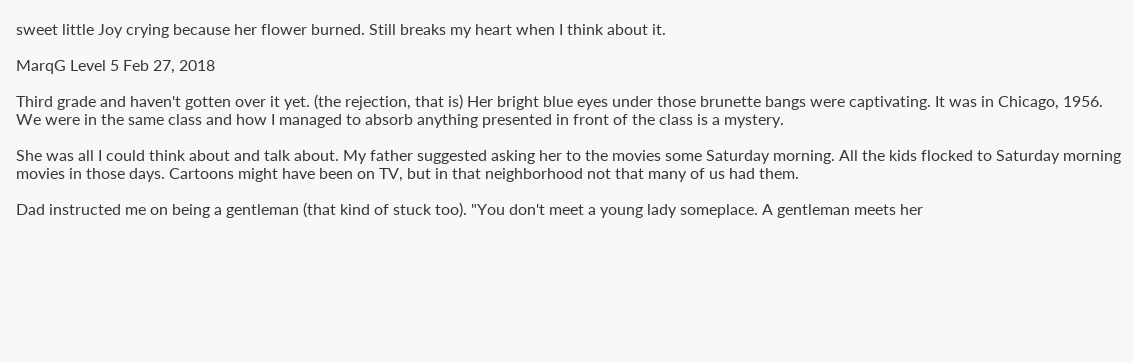sweet little Joy crying because her flower burned. Still breaks my heart when I think about it.

MarqG Level 5 Feb 27, 2018

Third grade and haven't gotten over it yet. (the rejection, that is) Her bright blue eyes under those brunette bangs were captivating. It was in Chicago, 1956. We were in the same class and how I managed to absorb anything presented in front of the class is a mystery.

She was all I could think about and talk about. My father suggested asking her to the movies some Saturday morning. All the kids flocked to Saturday morning movies in those days. Cartoons might have been on TV, but in that neighborhood not that many of us had them.

Dad instructed me on being a gentleman (that kind of stuck too). "You don't meet a young lady someplace. A gentleman meets her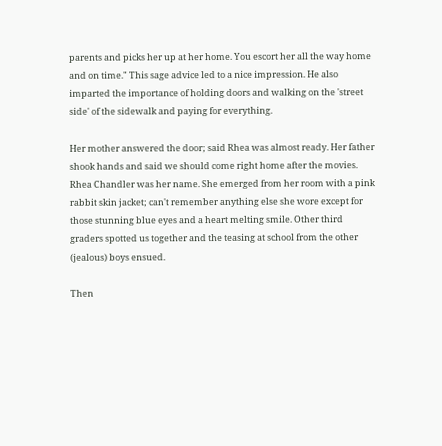parents and picks her up at her home. You escort her all the way home and on time." This sage advice led to a nice impression. He also imparted the importance of holding doors and walking on the 'street side' of the sidewalk and paying for everything.

Her mother answered the door; said Rhea was almost ready. Her father shook hands and said we should come right home after the movies. Rhea Chandler was her name. She emerged from her room with a pink rabbit skin jacket; can't remember anything else she wore except for those stunning blue eyes and a heart melting smile. Other third graders spotted us together and the teasing at school from the other (jealous) boys ensued.

Then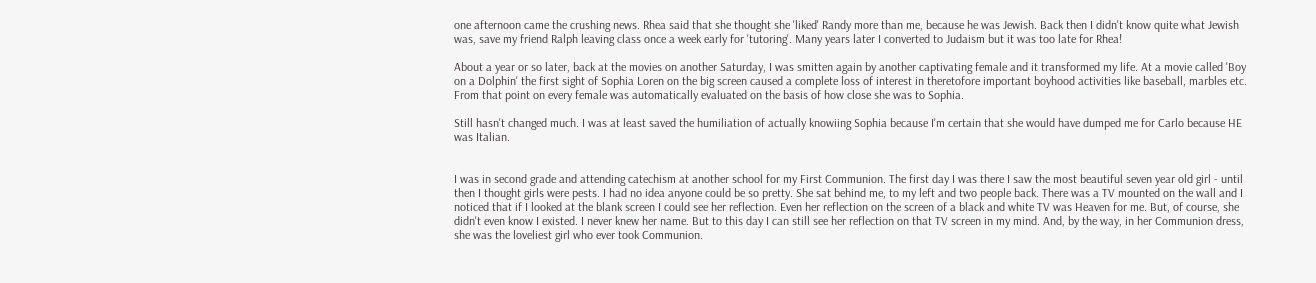one afternoon came the crushing news. Rhea said that she thought she 'liked' Randy more than me, because he was Jewish. Back then I didn't know quite what Jewish was, save my friend Ralph leaving class once a week early for 'tutoring'. Many years later I converted to Judaism but it was too late for Rhea!

About a year or so later, back at the movies on another Saturday, I was smitten again by another captivating female and it transformed my life. At a movie called 'Boy on a Dolphin' the first sight of Sophia Loren on the big screen caused a complete loss of interest in theretofore important boyhood activities like baseball, marbles etc. From that point on every female was automatically evaluated on the basis of how close she was to Sophia.

Still hasn't changed much. I was at least saved the humiliation of actually knowiing Sophia because I'm certain that she would have dumped me for Carlo because HE was Italian.


I was in second grade and attending catechism at another school for my First Communion. The first day I was there I saw the most beautiful seven year old girl - until then I thought girls were pests. I had no idea anyone could be so pretty. She sat behind me, to my left and two people back. There was a TV mounted on the wall and I noticed that if I looked at the blank screen I could see her reflection. Even her reflection on the screen of a black and white TV was Heaven for me. But, of course, she didn't even know I existed. I never knew her name. But to this day I can still see her reflection on that TV screen in my mind. And, by the way, in her Communion dress, she was the loveliest girl who ever took Communion.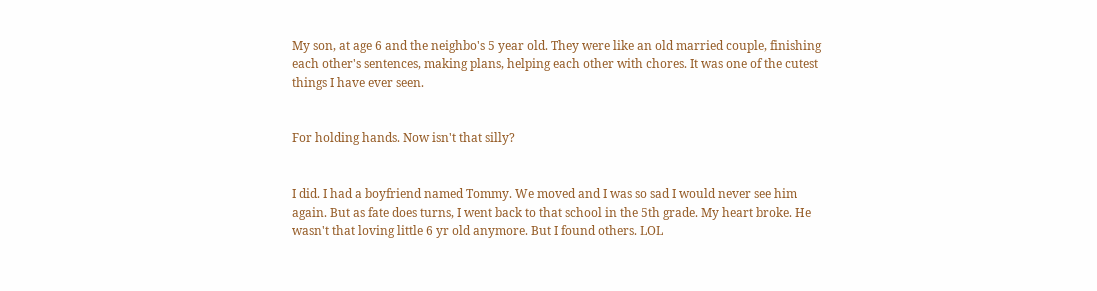My son, at age 6 and the neighbo's 5 year old. They were like an old married couple, finishing each other's sentences, making plans, helping each other with chores. It was one of the cutest things I have ever seen.


For holding hands. Now isn't that silly?


I did. I had a boyfriend named Tommy. We moved and I was so sad I would never see him again. But as fate does turns, I went back to that school in the 5th grade. My heart broke. He wasn't that loving little 6 yr old anymore. But I found others. LOL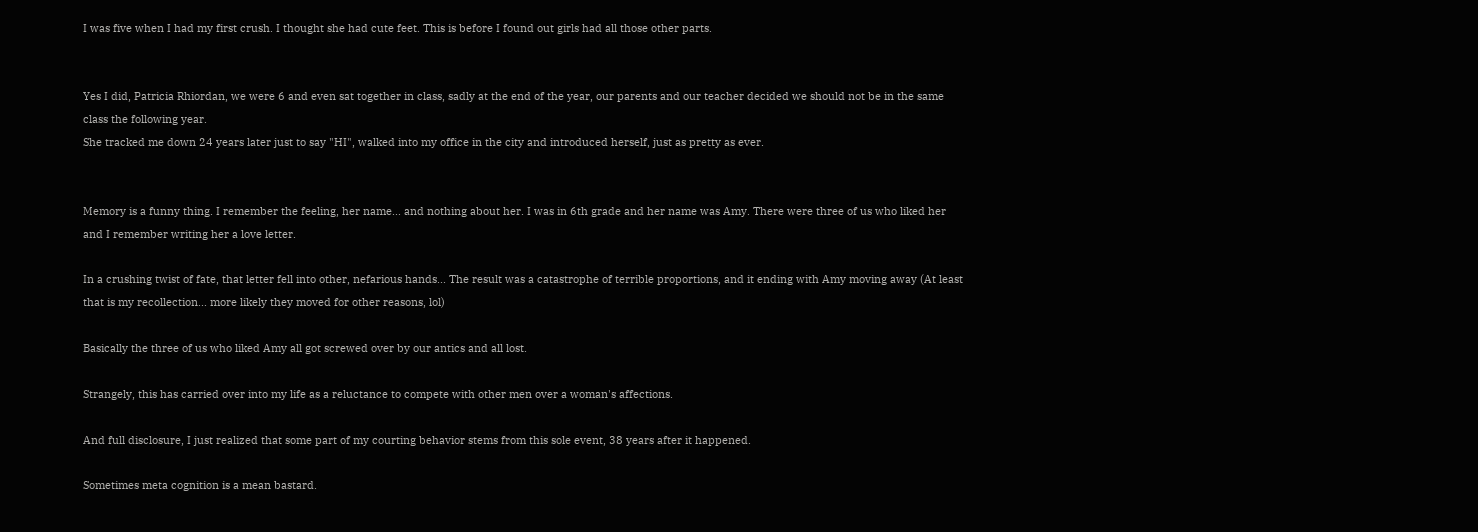I was five when I had my first crush. I thought she had cute feet. This is before I found out girls had all those other parts.


Yes I did, Patricia Rhiordan, we were 6 and even sat together in class, sadly at the end of the year, our parents and our teacher decided we should not be in the same class the following year.
She tracked me down 24 years later just to say "HI", walked into my office in the city and introduced herself, just as pretty as ever.


Memory is a funny thing. I remember the feeling, her name... and nothing about her. I was in 6th grade and her name was Amy. There were three of us who liked her and I remember writing her a love letter.

In a crushing twist of fate, that letter fell into other, nefarious hands... The result was a catastrophe of terrible proportions, and it ending with Amy moving away (At least that is my recollection... more likely they moved for other reasons, lol)

Basically the three of us who liked Amy all got screwed over by our antics and all lost.

Strangely, this has carried over into my life as a reluctance to compete with other men over a woman's affections.

And full disclosure, I just realized that some part of my courting behavior stems from this sole event, 38 years after it happened.

Sometimes meta cognition is a mean bastard.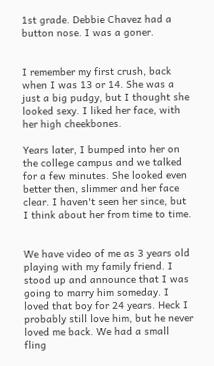1st grade. Debbie Chavez had a button nose. I was a goner.


I remember my first crush, back when I was 13 or 14. She was a just a big pudgy, but I thought she looked sexy. I liked her face, with her high cheekbones.

Years later, I bumped into her on the college campus and we talked for a few minutes. She looked even better then, slimmer and her face clear. I haven't seen her since, but I think about her from time to time.


We have video of me as 3 years old playing with my family friend. I stood up and announce that I was going to marry him someday. I loved that boy for 24 years. Heck I probably still love him, but he never loved me back. We had a small fling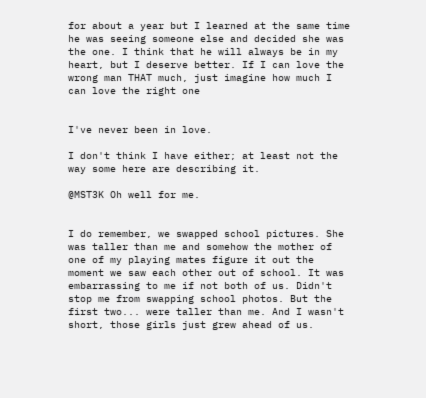for about a year but I learned at the same time he was seeing someone else and decided she was the one. I think that he will always be in my heart, but I deserve better. If I can love the wrong man THAT much, just imagine how much I can love the right one


I've never been in love.

I don't think I have either; at least not the way some here are describing it.

@MST3K Oh well for me.


I do remember, we swapped school pictures. She was taller than me and somehow the mother of one of my playing mates figure it out the moment we saw each other out of school. It was embarrassing to me if not both of us. Didn't stop me from swapping school photos. But the first two... were taller than me. And I wasn't short, those girls just grew ahead of us.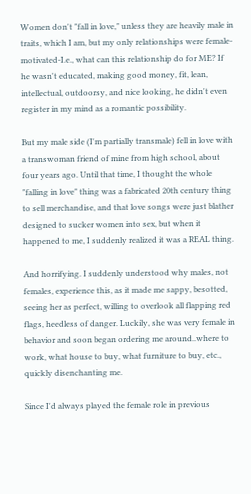Women don't "fall in love," unless they are heavily male in traits, which I am, but my only relationships were female-motivated-I.e., what can this relationship do for ME? If he wasn't educated, making good money, fit, lean, intellectual, outdoorsy, and nice looking, he didn't even register in my mind as a romantic possibility.

But my male side (I'm partially transmale) fell in love with a transwoman friend of mine from high school, about four years ago. Until that time, I thought the whole "falling in love" thing was a fabricated 20th century thing to sell merchandise, and that love songs were just blather designed to sucker women into sex, but when it happened to me, I suddenly realized it was a REAL thing.

And horrifying. I suddenly understood why males, not females, experience this, as it made me sappy, besotted, seeing her as perfect, willing to overlook all flapping red flags, heedless of danger. Luckily, she was very female in behavior and soon began ordering me around..where to work, what house to buy, what furniture to buy, etc., quickly disenchanting me.

Since I'd always played the female role in previous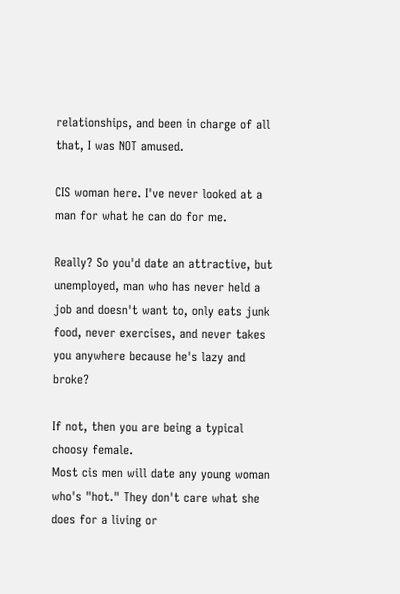relationships, and been in charge of all that, I was NOT amused.

CIS woman here. I've never looked at a man for what he can do for me.

Really? So you'd date an attractive, but unemployed, man who has never held a job and doesn't want to, only eats junk food, never exercises, and never takes you anywhere because he's lazy and broke?

If not, then you are being a typical choosy female.
Most cis men will date any young woman who's "hot." They don't care what she does for a living or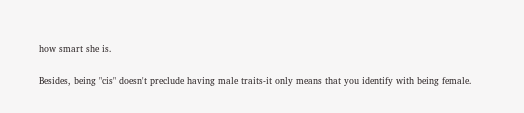how smart she is.

Besides, being "cis" doesn't preclude having male traits-it only means that you identify with being female.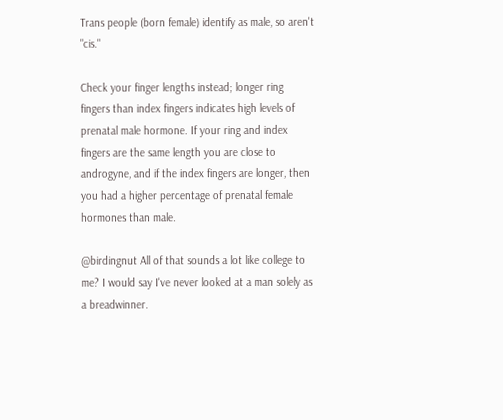Trans people (born female) identify as male, so aren't "cis."

Check your finger lengths instead; longer ring fingers than index fingers indicates high levels of prenatal male hormone. If your ring and index fingers are the same length you are close to androgyne, and if the index fingers are longer, then you had a higher percentage of prenatal female hormones than male.

@birdingnut All of that sounds a lot like college to me? I would say I've never looked at a man solely as a breadwinner.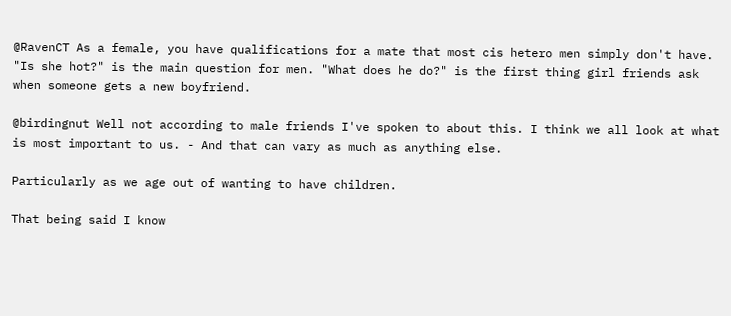@RavenCT As a female, you have qualifications for a mate that most cis hetero men simply don't have. "Is she hot?" is the main question for men. "What does he do?" is the first thing girl friends ask when someone gets a new boyfriend.

@birdingnut Well not according to male friends I've spoken to about this. I think we all look at what is most important to us. - And that can vary as much as anything else.

Particularly as we age out of wanting to have children.

That being said I know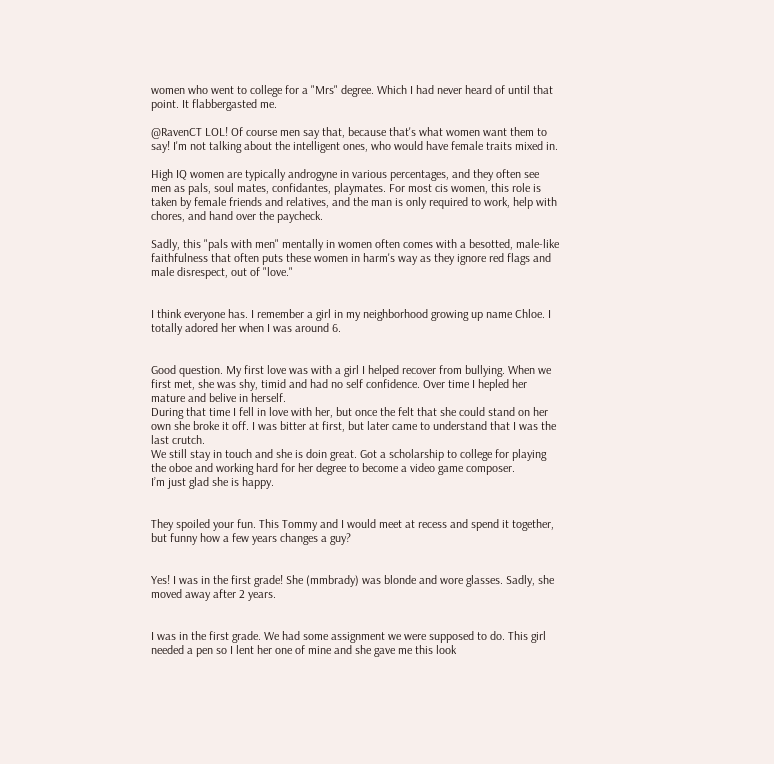women who went to college for a "Mrs" degree. Which I had never heard of until that point. It flabbergasted me.

@RavenCT LOL! Of course men say that, because that's what women want them to say! I'm not talking about the intelligent ones, who would have female traits mixed in.

High IQ women are typically androgyne in various percentages, and they often see men as pals, soul mates, confidantes, playmates. For most cis women, this role is taken by female friends and relatives, and the man is only required to work, help with chores, and hand over the paycheck.

Sadly, this "pals with men" mentally in women often comes with a besotted, male-like faithfulness that often puts these women in harm's way as they ignore red flags and male disrespect, out of "love."


I think everyone has. I remember a girl in my neighborhood growing up name Chloe. I totally adored her when I was around 6.


Good question. My first love was with a girl I helped recover from bullying. When we first met, she was shy, timid and had no self confidence. Over time I hepled her mature and belive in herself.
During that time I fell in love with her, but once the felt that she could stand on her own she broke it off. I was bitter at first, but later came to understand that I was the last crutch.
We still stay in touch and she is doin great. Got a scholarship to college for playing the oboe and working hard for her degree to become a video game composer.
I’m just glad she is happy.


They spoiled your fun. This Tommy and I would meet at recess and spend it together, but funny how a few years changes a guy?


Yes! I was in the first grade! She (mmbrady) was blonde and wore glasses. Sadly, she moved away after 2 years.


I was in the first grade. We had some assignment we were supposed to do. This girl needed a pen so I lent her one of mine and she gave me this look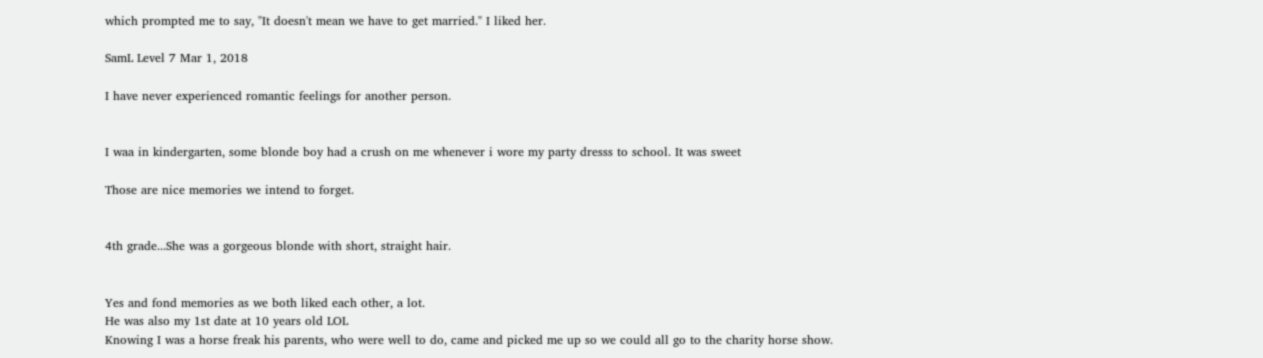which prompted me to say, "It doesn't mean we have to get married." I liked her.

SamL Level 7 Mar 1, 2018

I have never experienced romantic feelings for another person.


I waa in kindergarten, some blonde boy had a crush on me whenever i wore my party dresss to school. It was sweet

Those are nice memories we intend to forget.


4th grade...She was a gorgeous blonde with short, straight hair.


Yes and fond memories as we both liked each other, a lot.
He was also my 1st date at 10 years old LOL
Knowing I was a horse freak his parents, who were well to do, came and picked me up so we could all go to the charity horse show.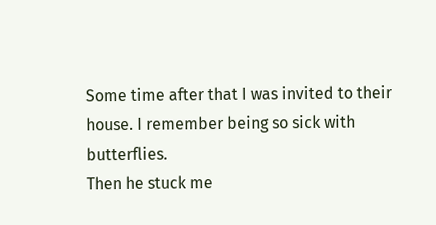Some time after that I was invited to their house. I remember being so sick with butterflies.
Then he stuck me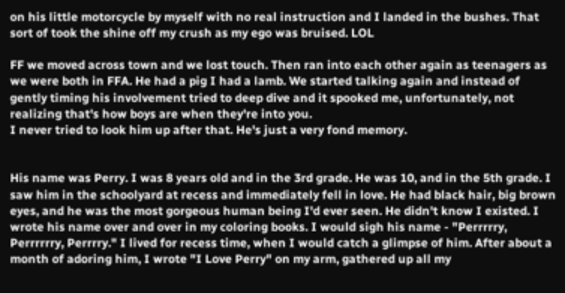on his little motorcycle by myself with no real instruction and I landed in the bushes. That sort of took the shine off my crush as my ego was bruised. LOL

FF we moved across town and we lost touch. Then ran into each other again as teenagers as we were both in FFA. He had a pig I had a lamb. We started talking again and instead of gently timing his involvement tried to deep dive and it spooked me, unfortunately, not realizing that's how boys are when they're into you.
I never tried to look him up after that. He's just a very fond memory.


His name was Perry. I was 8 years old and in the 3rd grade. He was 10, and in the 5th grade. I saw him in the schoolyard at recess and immediately fell in love. He had black hair, big brown eyes, and he was the most gorgeous human being I'd ever seen. He didn't know I existed. I wrote his name over and over in my coloring books. I would sigh his name - "Perrrrry, Perrrrrry, Perrrry." I lived for recess time, when I would catch a glimpse of him. After about a month of adoring him, I wrote "I Love Perry" on my arm, gathered up all my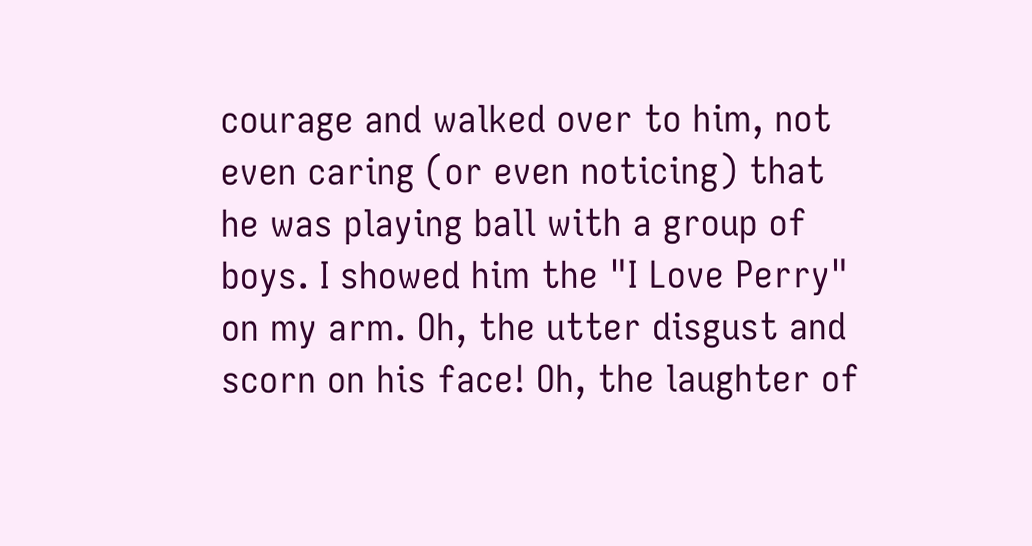courage and walked over to him, not even caring (or even noticing) that he was playing ball with a group of boys. I showed him the "I Love Perry" on my arm. Oh, the utter disgust and scorn on his face! Oh, the laughter of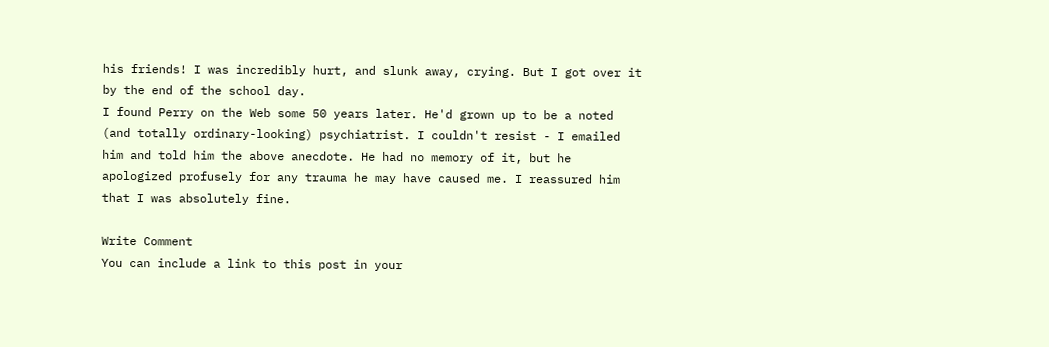his friends! I was incredibly hurt, and slunk away, crying. But I got over it by the end of the school day.
I found Perry on the Web some 50 years later. He'd grown up to be a noted (and totally ordinary-looking) psychiatrist. I couldn't resist - I emailed him and told him the above anecdote. He had no memory of it, but he apologized profusely for any trauma he may have caused me. I reassured him that I was absolutely fine.

Write Comment
You can include a link to this post in your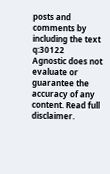posts and comments by including the text q:30122
Agnostic does not evaluate or guarantee the accuracy of any content. Read full disclaimer.